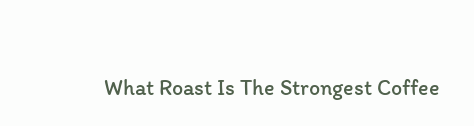What Roast Is The Strongest Coffee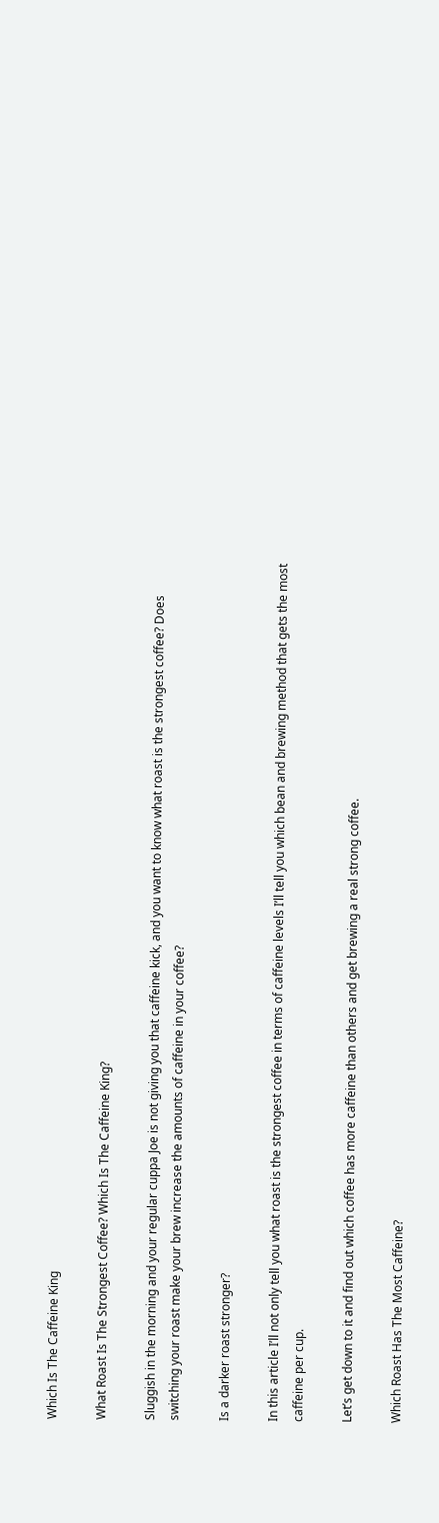Which Is The Caffeine King

What Roast Is The Strongest Coffee? Which Is The Caffeine King?

Sluggish in the morning and your regular cuppa Joe is not giving you that caffeine kick, and you want to know what roast is the strongest coffee? Does switching your roast make your brew increase the amounts of caffeine in your coffee?

Is a darker roast stronger?

In this article I’ll not only tell you what roast is the strongest coffee in terms of caffeine levels I’ll tell you which bean and brewing method that gets the most caffeine per cup.

Let’s get down to it and find out which coffee has more caffeine than others and get brewing a real strong coffee.

Which Roast Has The Most Caffeine?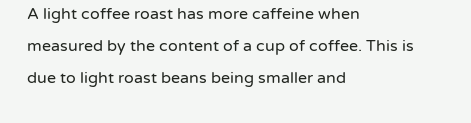A light coffee roast has more caffeine when measured by the content of a cup of coffee. This is due to light roast beans being smaller and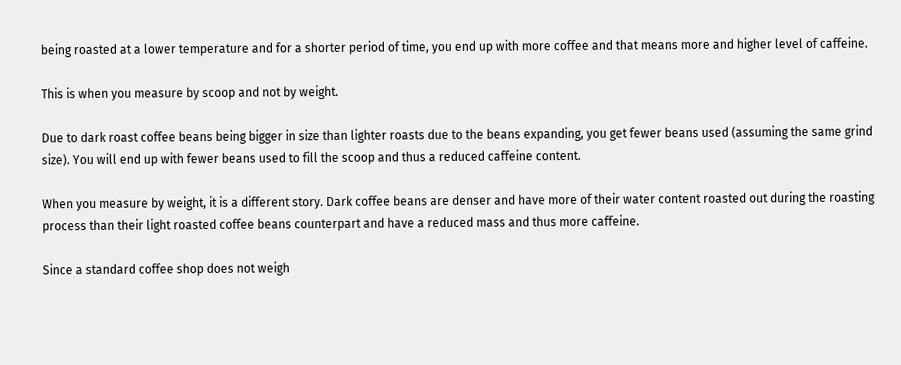being roasted at a lower temperature and for a shorter period of time, you end up with more coffee and that means more and higher level of caffeine.

This is when you measure by scoop and not by weight.

Due to dark roast coffee beans being bigger in size than lighter roasts due to the beans expanding, you get fewer beans used (assuming the same grind size). You will end up with fewer beans used to fill the scoop and thus a reduced caffeine content.

When you measure by weight, it is a different story. Dark coffee beans are denser and have more of their water content roasted out during the roasting process than their light roasted coffee beans counterpart and have a reduced mass and thus more caffeine.

Since a standard coffee shop does not weigh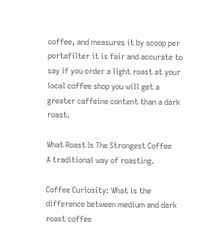coffee, and measures it by scoop per portafilter it is fair and accurate to say if you order a light roast at your local coffee shop you will get a greater caffeine content than a dark roast.

What Roast Is The Strongest Coffee
A traditional way of roasting.

Coffee Curiosity: What is the difference between medium and dark roast coffee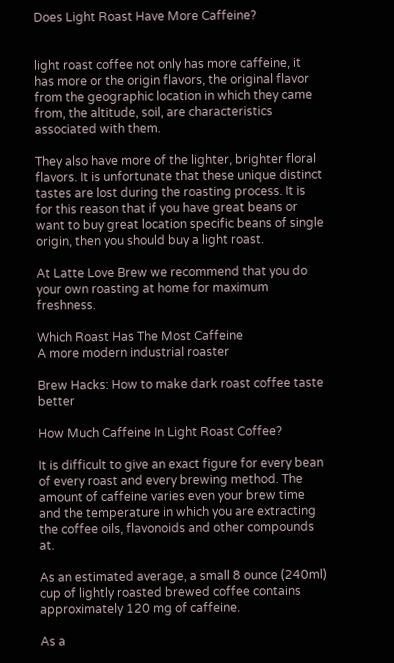Does Light Roast Have More Caffeine?


light roast coffee not only has more caffeine, it has more or the origin flavors, the original flavor from the geographic location in which they came from, the altitude, soil, are characteristics associated with them.

They also have more of the lighter, brighter floral flavors. It is unfortunate that these unique distinct tastes are lost during the roasting process. It is for this reason that if you have great beans or want to buy great location specific beans of single origin, then you should buy a light roast.

At Latte Love Brew we recommend that you do your own roasting at home for maximum freshness.

Which Roast Has The Most Caffeine
A more modern industrial roaster

Brew Hacks: How to make dark roast coffee taste better

How Much Caffeine In Light Roast Coffee?

It is difficult to give an exact figure for every bean of every roast and every brewing method. The amount of caffeine varies even your brew time and the temperature in which you are extracting the coffee oils, flavonoids and other compounds at.

As an estimated average, a small 8 ounce (240ml) cup of lightly roasted brewed coffee contains approximately 120 mg of caffeine.

As a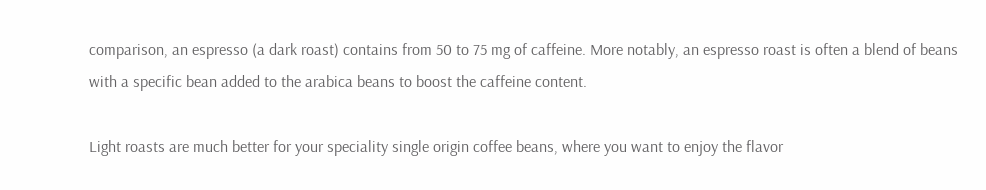comparison, an espresso (a dark roast) contains from 50 to 75 mg of caffeine. More notably, an espresso roast is often a blend of beans with a specific bean added to the arabica beans to boost the caffeine content.

Light roasts are much better for your speciality single origin coffee beans, where you want to enjoy the flavor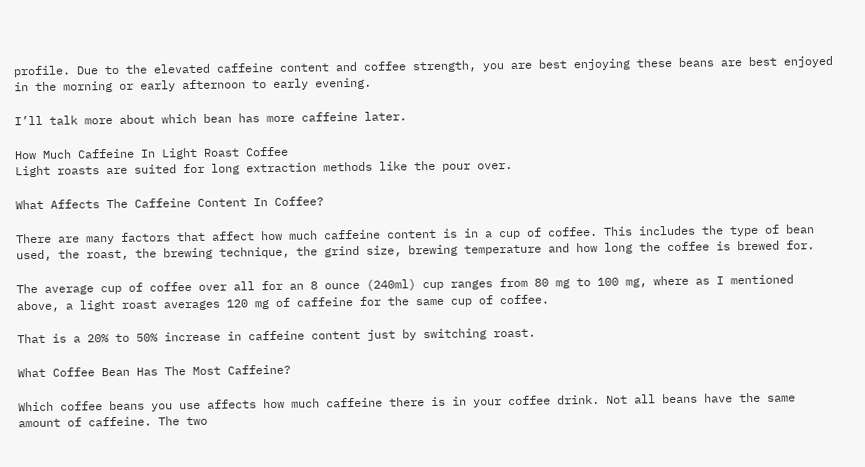profile. Due to the elevated caffeine content and coffee strength, you are best enjoying these beans are best enjoyed in the morning or early afternoon to early evening.

I’ll talk more about which bean has more caffeine later.

How Much Caffeine In Light Roast Coffee
Light roasts are suited for long extraction methods like the pour over.

What Affects The Caffeine Content In Coffee?

There are many factors that affect how much caffeine content is in a cup of coffee. This includes the type of bean used, the roast, the brewing technique, the grind size, brewing temperature and how long the coffee is brewed for.

The average cup of coffee over all for an 8 ounce (240ml) cup ranges from 80 mg to 100 mg, where as I mentioned above, a light roast averages 120 mg of caffeine for the same cup of coffee.

That is a 20% to 50% increase in caffeine content just by switching roast.

What Coffee Bean Has The Most Caffeine?

Which coffee beans you use affects how much caffeine there is in your coffee drink. Not all beans have the same amount of caffeine. The two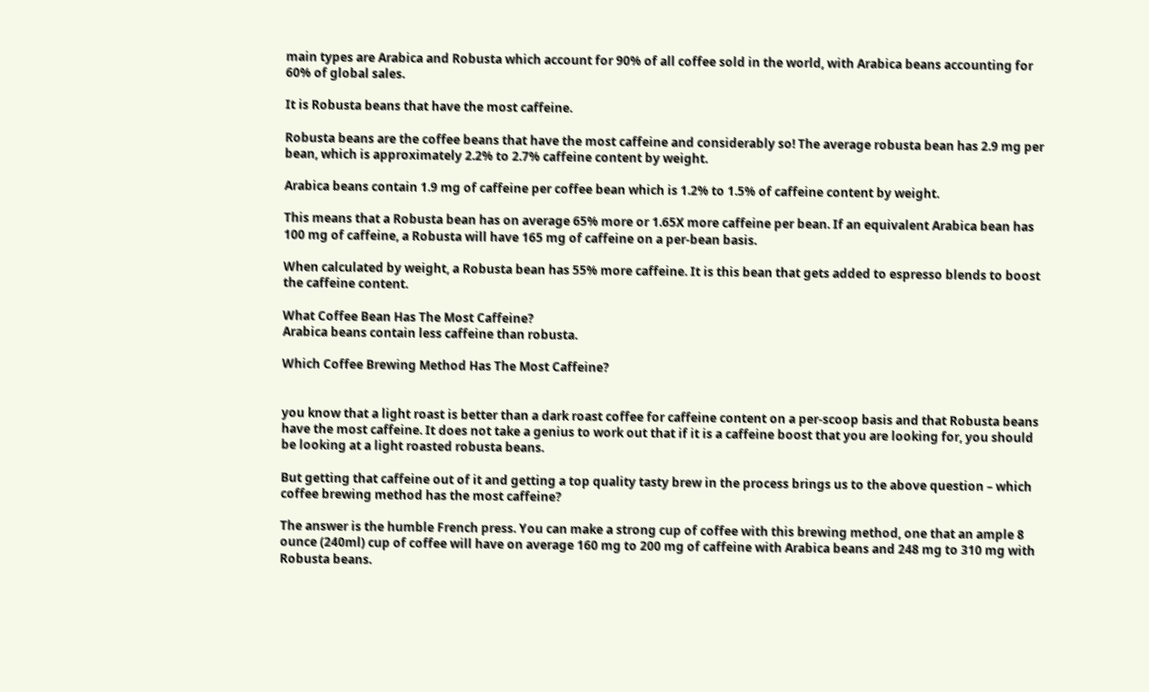main types are Arabica and Robusta which account for 90% of all coffee sold in the world, with Arabica beans accounting for 60% of global sales.

It is Robusta beans that have the most caffeine.

Robusta beans are the coffee beans that have the most caffeine and considerably so! The average robusta bean has 2.9 mg per bean, which is approximately 2.2% to 2.7% caffeine content by weight.

Arabica beans contain 1.9 mg of caffeine per coffee bean which is 1.2% to 1.5% of caffeine content by weight.

This means that a Robusta bean has on average 65% more or 1.65X more caffeine per bean. If an equivalent Arabica bean has 100 mg of caffeine, a Robusta will have 165 mg of caffeine on a per-bean basis.

When calculated by weight, a Robusta bean has 55% more caffeine. It is this bean that gets added to espresso blends to boost the caffeine content.

What Coffee Bean Has The Most Caffeine?
Arabica beans contain less caffeine than robusta.

Which Coffee Brewing Method Has The Most Caffeine?


you know that a light roast is better than a dark roast coffee for caffeine content on a per-scoop basis and that Robusta beans have the most caffeine. It does not take a genius to work out that if it is a caffeine boost that you are looking for, you should be looking at a light roasted robusta beans.

But getting that caffeine out of it and getting a top quality tasty brew in the process brings us to the above question – which coffee brewing method has the most caffeine?

The answer is the humble French press. You can make a strong cup of coffee with this brewing method, one that an ample 8 ounce (240ml) cup of coffee will have on average 160 mg to 200 mg of caffeine with Arabica beans and 248 mg to 310 mg with Robusta beans.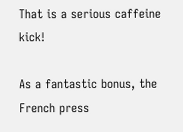That is a serious caffeine kick!

As a fantastic bonus, the French press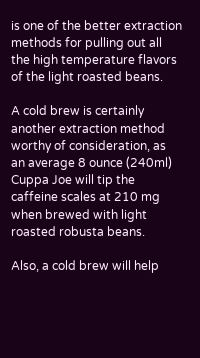is one of the better extraction methods for pulling out all the high temperature flavors of the light roasted beans.

A cold brew is certainly another extraction method worthy of consideration, as an average 8 ounce (240ml)  Cuppa Joe will tip the caffeine scales at 210 mg when brewed with light roasted robusta beans.

Also, a cold brew will help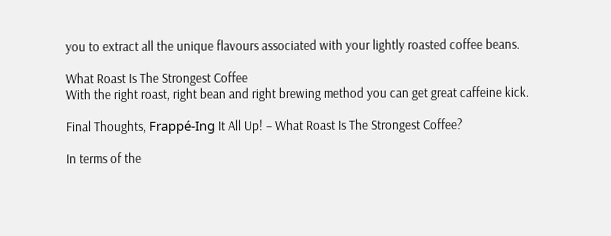you to extract all the unique flavours associated with your lightly roasted coffee beans.

What Roast Is The Strongest Coffee
With the right roast, right bean and right brewing method you can get great caffeine kick.

Final Thoughts, Frappé-Ing It All Up! – What Roast Is The Strongest Coffee?

In terms of the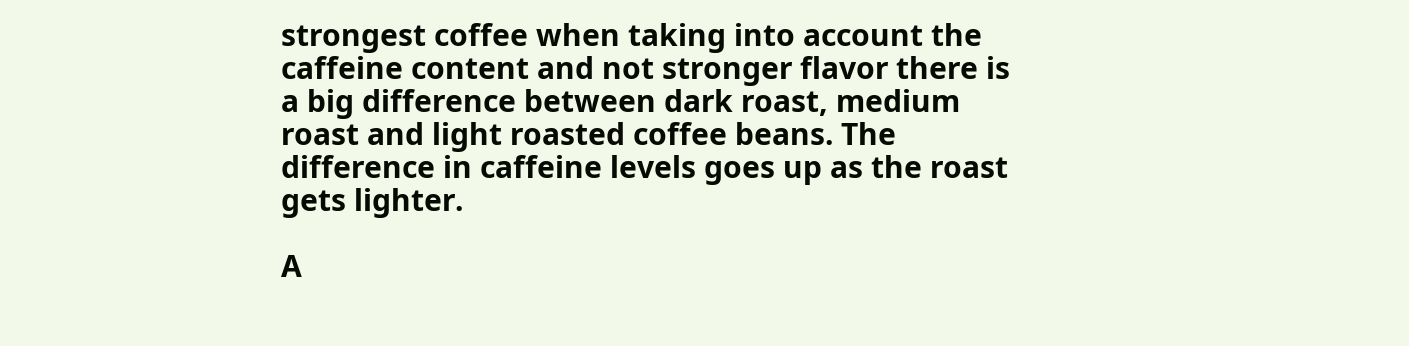strongest coffee when taking into account the caffeine content and not stronger flavor there is a big difference between dark roast, medium roast and light roasted coffee beans. The difference in caffeine levels goes up as the roast gets lighter.

A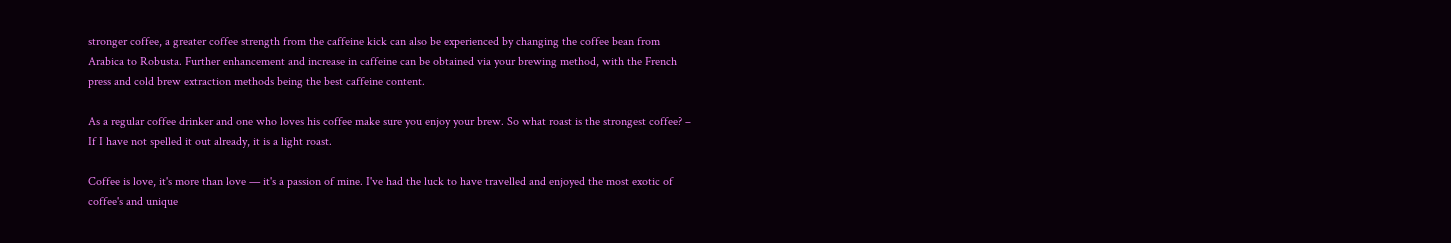stronger coffee, a greater coffee strength from the caffeine kick can also be experienced by changing the coffee bean from Arabica to Robusta. Further enhancement and increase in caffeine can be obtained via your brewing method, with the French press and cold brew extraction methods being the best caffeine content.

As a regular coffee drinker and one who loves his coffee make sure you enjoy your brew. So what roast is the strongest coffee? – If I have not spelled it out already, it is a light roast.

Coffee is love, it's more than love — it's a passion of mine. I've had the luck to have travelled and enjoyed the most exotic of coffee's and unique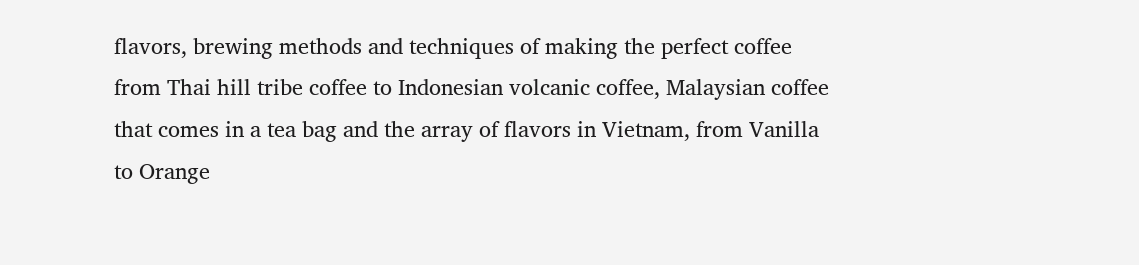flavors, brewing methods and techniques of making the perfect coffee from Thai hill tribe coffee to Indonesian volcanic coffee, Malaysian coffee that comes in a tea bag and the array of flavors in Vietnam, from Vanilla to Orange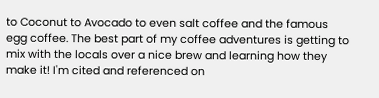to Coconut to Avocado to even salt coffee and the famous egg coffee. The best part of my coffee adventures is getting to mix with the locals over a nice brew and learning how they make it! I'm cited and referenced on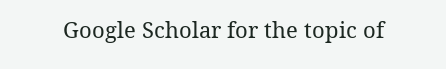Google Scholar for the topic of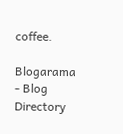coffee.

Blogarama - Blog Directory